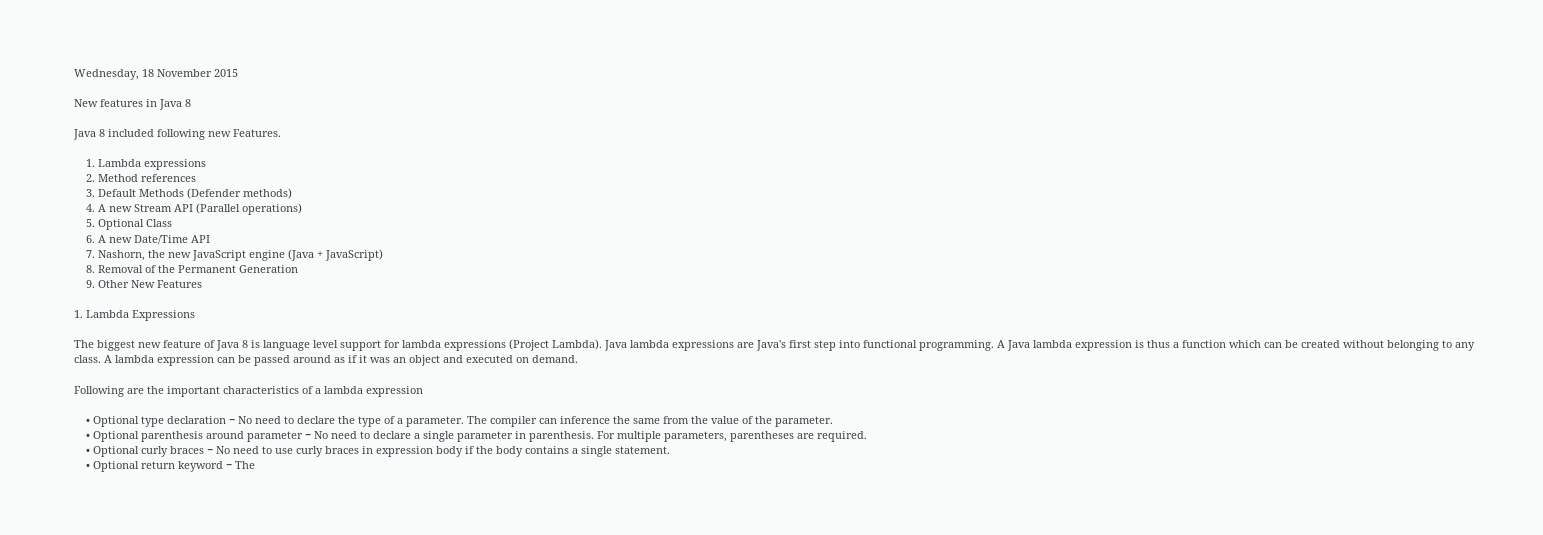Wednesday, 18 November 2015

New features in Java 8

Java 8 included following new Features.

    1. Lambda expressions
    2. Method references
    3. Default Methods (Defender methods)
    4. A new Stream API (Parallel operations)
    5. Optional Class
    6. A new Date/Time API
    7. Nashorn, the new JavaScript engine (Java + JavaScript)
    8. Removal of the Permanent Generation
    9. Other New Features

1. Lambda Expressions

The biggest new feature of Java 8 is language level support for lambda expressions (Project Lambda). Java lambda expressions are Java's first step into functional programming. A Java lambda expression is thus a function which can be created without belonging to any class. A lambda expression can be passed around as if it was an object and executed on demand.

Following are the important characteristics of a lambda expression

    • Optional type declaration − No need to declare the type of a parameter. The compiler can inference the same from the value of the parameter.
    • Optional parenthesis around parameter − No need to declare a single parameter in parenthesis. For multiple parameters, parentheses are required.
    • Optional curly braces − No need to use curly braces in expression body if the body contains a single statement.
    • Optional return keyword − The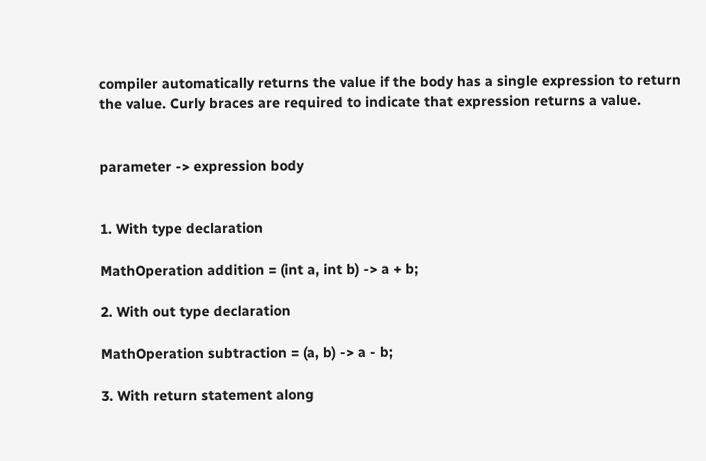compiler automatically returns the value if the body has a single expression to return the value. Curly braces are required to indicate that expression returns a value.


parameter -> expression body


1. With type declaration

MathOperation addition = (int a, int b) -> a + b;

2. With out type declaration

MathOperation subtraction = (a, b) -> a - b;

3. With return statement along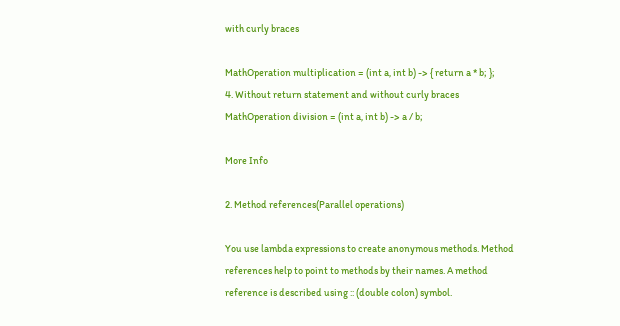with curly braces

MathOperation multiplication = (int a, int b) -> { return a * b; };
4. Without return statement and without curly braces
MathOperation division = (int a, int b) -> a / b;

More Info

2. Method references(Parallel operations)

You use lambda expressions to create anonymous methods. Method references help to point to methods by their names. A method reference is described using :: (double colon) symbol.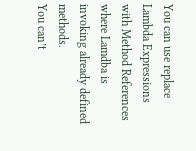You can use replace Lambda Expressions with Method References where Lamdba is invoking already defined methods.
You can’t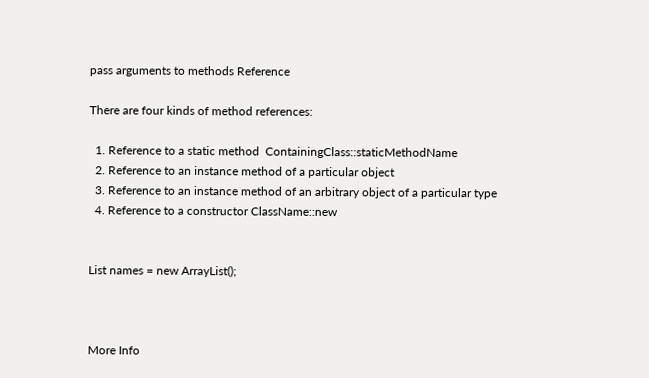pass arguments to methods Reference

There are four kinds of method references:

  1. Reference to a static method  ContainingClass::staticMethodName
  2. Reference to an instance method of a particular object
  3. Reference to an instance method of an arbitrary object of a particular type
  4. Reference to a constructor ClassName::new


List names = new ArrayList();



More Info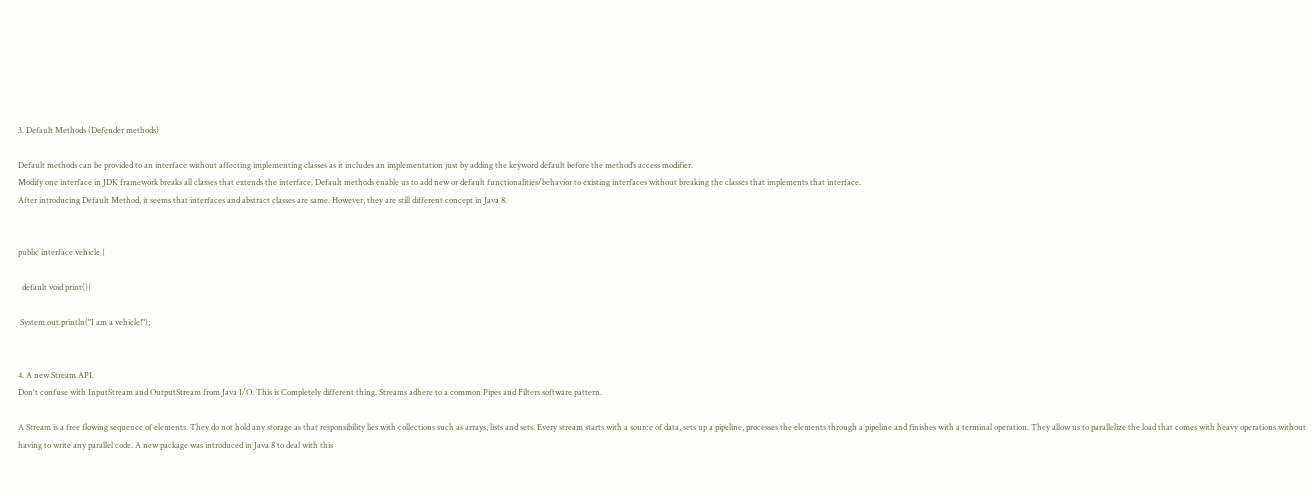3. Default Methods (Defender methods)

Default methods can be provided to an interface without affecting implementing classes as it includes an implementation just by adding the keyword default before the method’s access modifier.
Modify one interface in JDK framework breaks all classes that extends the interface. Default methods enable us to add new or default functionalities/behavior to existing interfaces without breaking the classes that implements that interface.
After introducing Default Method, it seems that interfaces and abstract classes are same. However, they are still different concept in Java 8.


public interface vehicle {

  default void print(){

 System.out.println("I am a vehicle!");


4. A new Stream API.
Don't confuse with InputStream and OutputStream from Java I/O. This is Completely different thing. Streams adhere to a common Pipes and Filters software pattern.

A Stream is a free flowing sequence of elements. They do not hold any storage as that responsibility lies with collections such as arrays, lists and sets. Every stream starts with a source of data, sets up a pipeline, processes the elements through a pipeline and finishes with a terminal operation. They allow us to parallelize the load that comes with heavy operations without having to write any parallel code. A new package was introduced in Java 8 to deal with this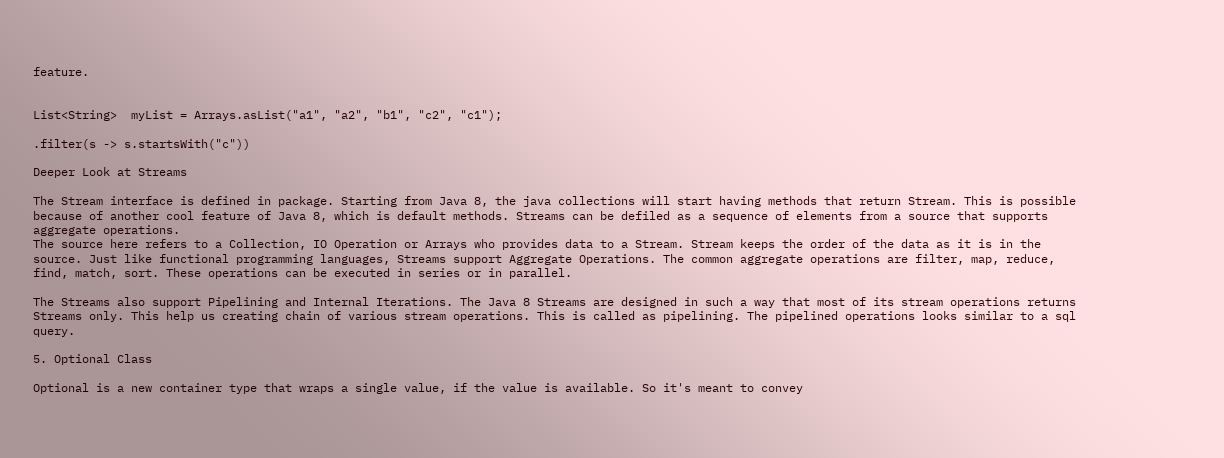feature.


List<String>  myList = Arrays.asList("a1", "a2", "b1", "c2", "c1");

.filter(s -> s.startsWith("c"))

Deeper Look at Streams

The Stream interface is defined in package. Starting from Java 8, the java collections will start having methods that return Stream. This is possible because of another cool feature of Java 8, which is default methods. Streams can be defiled as a sequence of elements from a source that supports aggregate operations.
The source here refers to a Collection, IO Operation or Arrays who provides data to a Stream. Stream keeps the order of the data as it is in the source. Just like functional programming languages, Streams support Aggregate Operations. The common aggregate operations are filter, map, reduce, find, match, sort. These operations can be executed in series or in parallel.

The Streams also support Pipelining and Internal Iterations. The Java 8 Streams are designed in such a way that most of its stream operations returns Streams only. This help us creating chain of various stream operations. This is called as pipelining. The pipelined operations looks similar to a sql query.

5. Optional Class

Optional is a new container type that wraps a single value, if the value is available. So it's meant to convey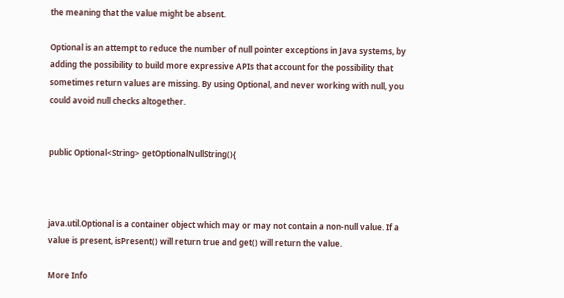the meaning that the value might be absent.

Optional is an attempt to reduce the number of null pointer exceptions in Java systems, by adding the possibility to build more expressive APIs that account for the possibility that sometimes return values are missing. By using Optional, and never working with null, you could avoid null checks altogether.


public Optional<String> getOptionalNullString(){



java.util.Optional is a container object which may or may not contain a non-null value. If a value is present, isPresent() will return true and get() will return the value.

More Info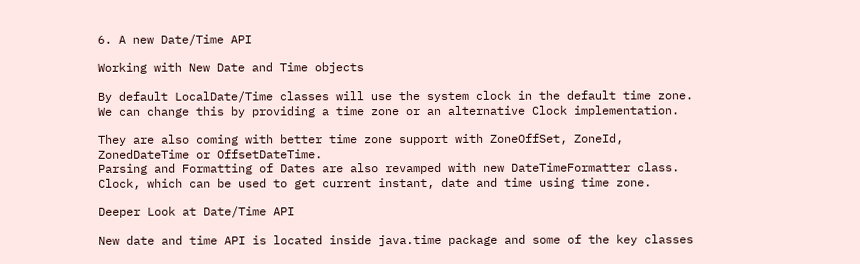6. A new Date/Time API

Working with New Date and Time objects

By default LocalDate/Time classes will use the system clock in the default time zone. We can change this by providing a time zone or an alternative Clock implementation.

They are also coming with better time zone support with ZoneOffSet, ZoneId, ZonedDateTime or OffsetDateTime.
Parsing and Formatting of Dates are also revamped with new DateTimeFormatter class.
Clock, which can be used to get current instant, date and time using time zone.

Deeper Look at Date/Time API

New date and time API is located inside java.time package and some of the key classes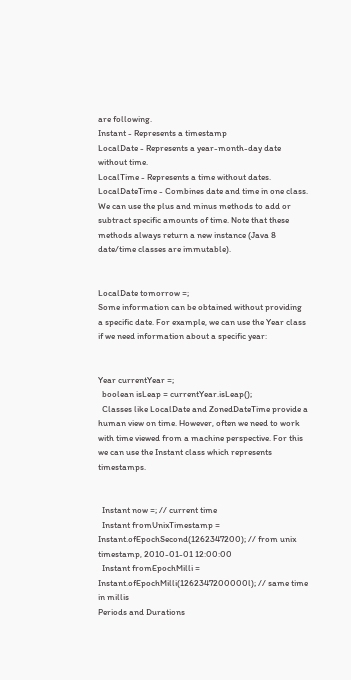are following.
Instant - Represents a timestamp
LocalDate - Represents a year-month-day date without time.
LocalTime - Represents a time without dates.
LocalDateTime - Combines date and time in one class.
We can use the plus and minus methods to add or subtract specific amounts of time. Note that these methods always return a new instance (Java 8 date/time classes are immutable).


LocalDate tomorrow =;
Some information can be obtained without providing a specific date. For example, we can use the Year class if we need information about a specific year:


Year currentYear =;
  boolean isLeap = currentYear.isLeap();
  Classes like LocalDate and ZonedDateTime provide a human view on time. However, often we need to work with time viewed from a machine perspective. For this we can use the Instant class which represents timestamps.


  Instant now =; // current time
  Instant fromUnixTimestamp = Instant.ofEpochSecond(1262347200); // from unix timestamp, 2010-01-01 12:00:00
  Instant fromEpochMilli = Instant.ofEpochMilli(1262347200000l); // same time in millis
Periods and Durations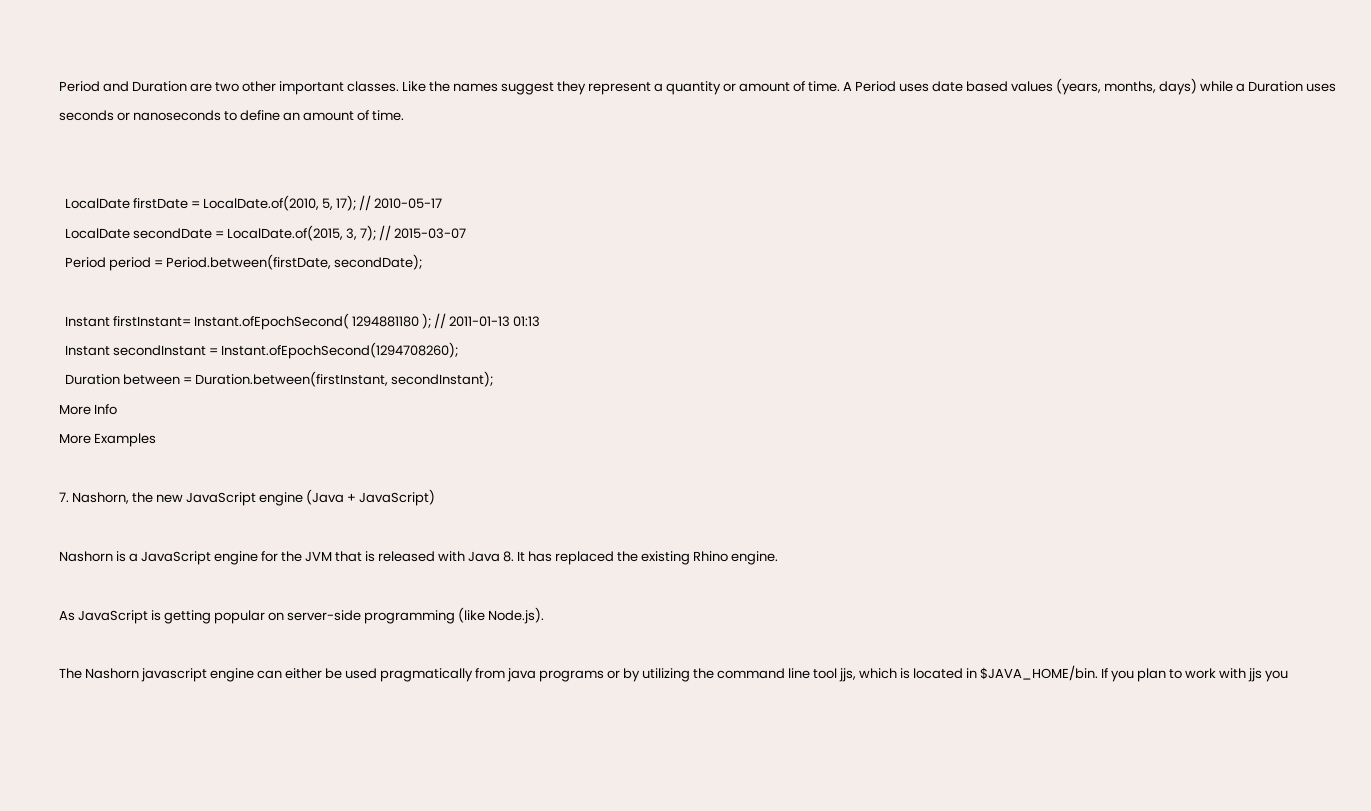Period and Duration are two other important classes. Like the names suggest they represent a quantity or amount of time. A Period uses date based values (years, months, days) while a Duration uses seconds or nanoseconds to define an amount of time.


  LocalDate firstDate = LocalDate.of(2010, 5, 17); // 2010-05-17
  LocalDate secondDate = LocalDate.of(2015, 3, 7); // 2015-03-07
  Period period = Period.between(firstDate, secondDate);

  Instant firstInstant= Instant.ofEpochSecond( 1294881180 ); // 2011-01-13 01:13
  Instant secondInstant = Instant.ofEpochSecond(1294708260);
  Duration between = Duration.between(firstInstant, secondInstant);
More Info
More Examples

7. Nashorn, the new JavaScript engine (Java + JavaScript)

Nashorn is a JavaScript engine for the JVM that is released with Java 8. It has replaced the existing Rhino engine.

As JavaScript is getting popular on server-side programming (like Node.js).

The Nashorn javascript engine can either be used pragmatically from java programs or by utilizing the command line tool jjs, which is located in $JAVA_HOME/bin. If you plan to work with jjs you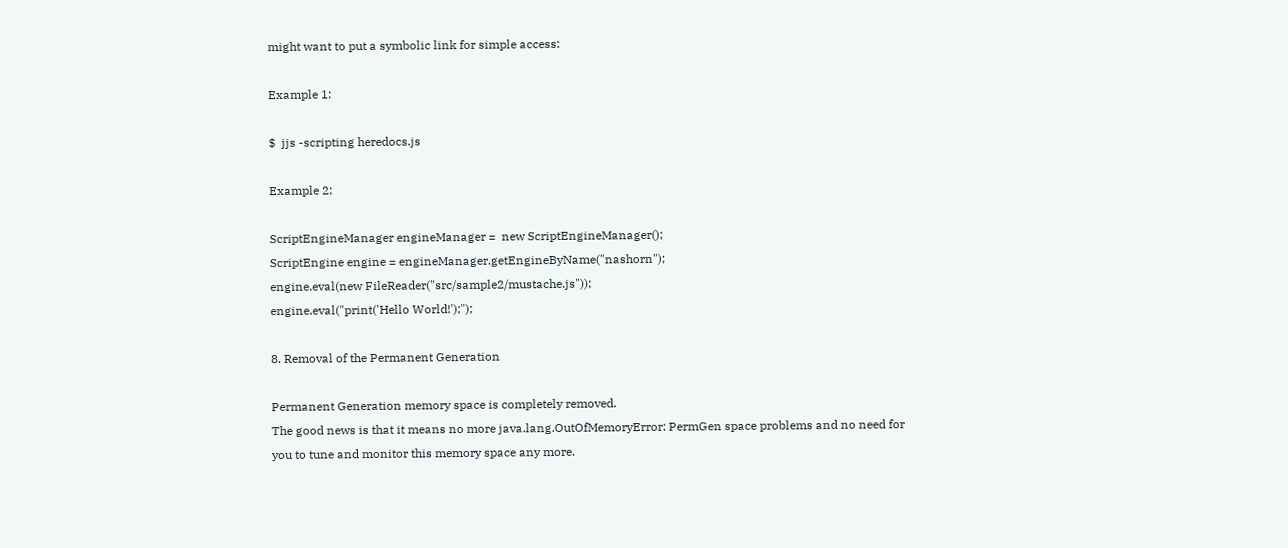might want to put a symbolic link for simple access:

Example 1:

$  jjs -scripting heredocs.js

Example 2:

ScriptEngineManager engineManager =  new ScriptEngineManager();
ScriptEngine engine = engineManager.getEngineByName("nashorn");
engine.eval(new FileReader("src/sample2/mustache.js"));
engine.eval("print('Hello World!');");

8. Removal of the Permanent Generation

Permanent Generation memory space is completely removed.
The good news is that it means no more java.lang.OutOfMemoryError: PermGen space problems and no need for you to tune and monitor this memory space any more.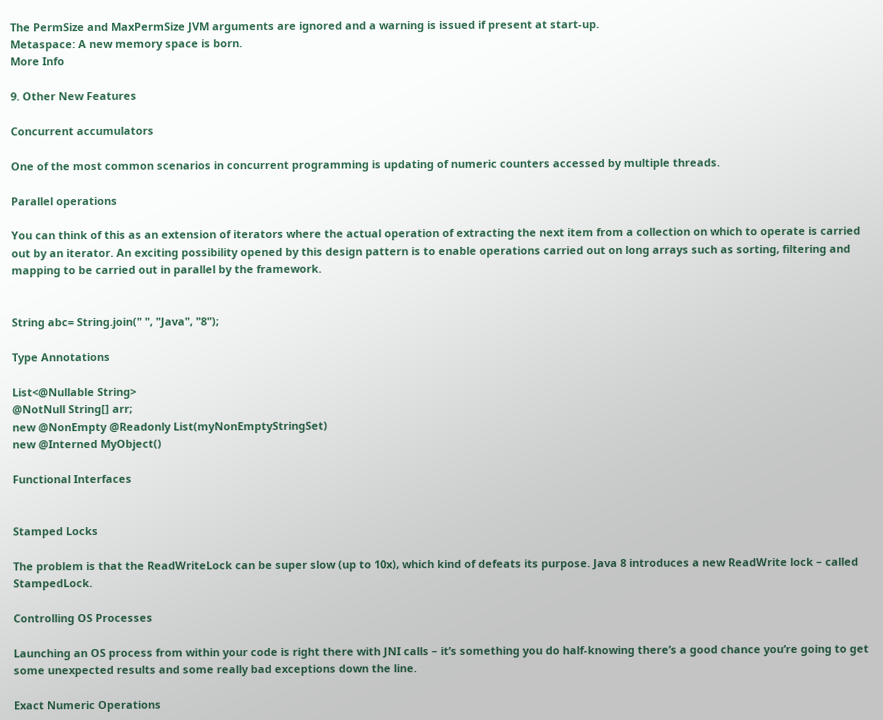The PermSize and MaxPermSize JVM arguments are ignored and a warning is issued if present at start-up.
Metaspace: A new memory space is born.
More Info

9. Other New Features

Concurrent accumulators

One of the most common scenarios in concurrent programming is updating of numeric counters accessed by multiple threads.

Parallel operations

You can think of this as an extension of iterators where the actual operation of extracting the next item from a collection on which to operate is carried out by an iterator. An exciting possibility opened by this design pattern is to enable operations carried out on long arrays such as sorting, filtering and mapping to be carried out in parallel by the framework.


String abc= String.join(" ", "Java", "8");

Type Annotations

List<@Nullable String>
@NotNull String[] arr;
new @NonEmpty @Readonly List(myNonEmptyStringSet)
new @Interned MyObject()

Functional Interfaces


Stamped Locks

The problem is that the ReadWriteLock can be super slow (up to 10x), which kind of defeats its purpose. Java 8 introduces a new ReadWrite lock – called StampedLock.

Controlling OS Processes

Launching an OS process from within your code is right there with JNI calls – it’s something you do half-knowing there’s a good chance you’re going to get some unexpected results and some really bad exceptions down the line.

Exact Numeric Operations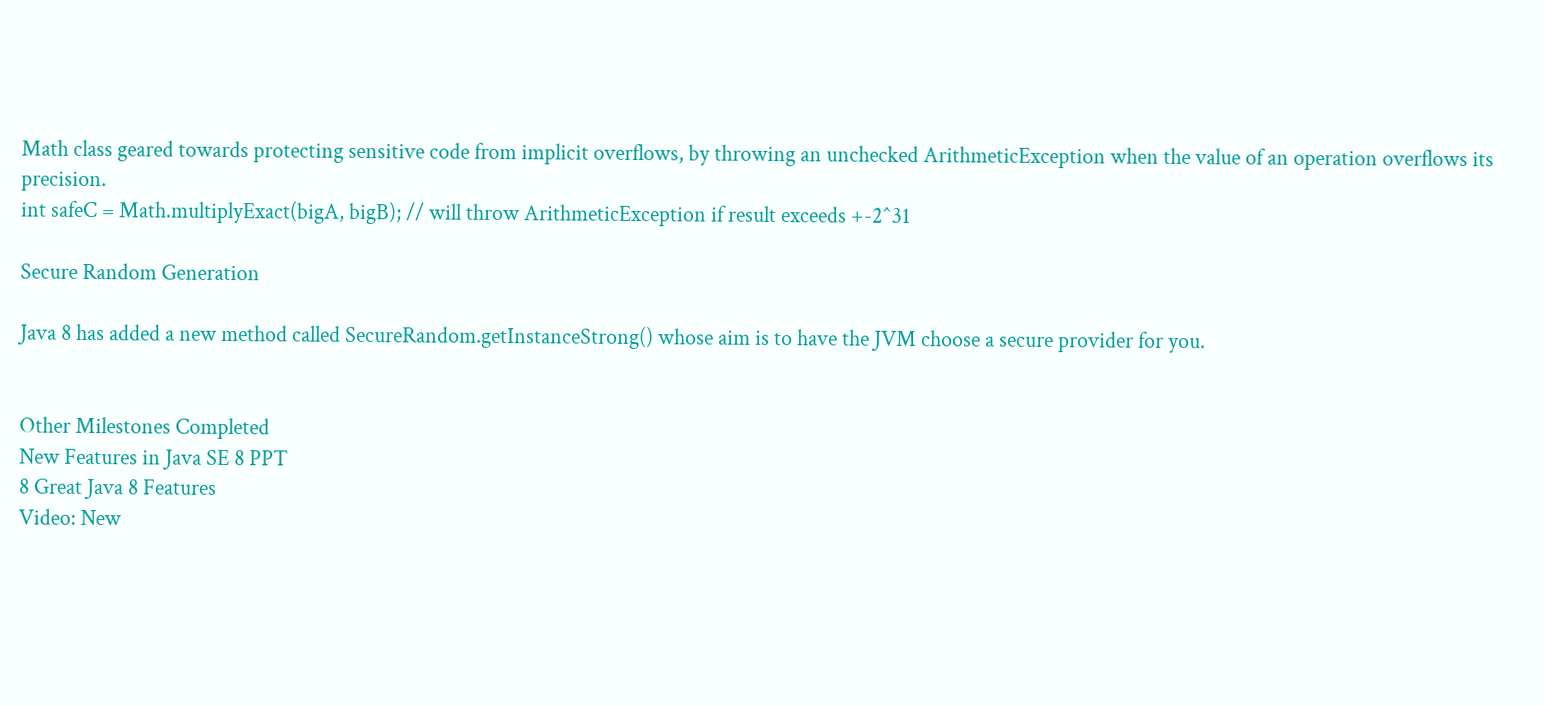Math class geared towards protecting sensitive code from implicit overflows, by throwing an unchecked ArithmeticException when the value of an operation overflows its precision.
int safeC = Math.multiplyExact(bigA, bigB); // will throw ArithmeticException if result exceeds +-2^31

Secure Random Generation

Java 8 has added a new method called SecureRandom.getInstanceStrong() whose aim is to have the JVM choose a secure provider for you.


Other Milestones Completed
New Features in Java SE 8 PPT
8 Great Java 8 Features
Video: New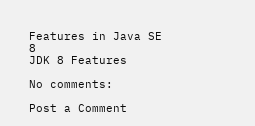Features in Java SE 8
JDK 8 Features

No comments:

Post a Comment